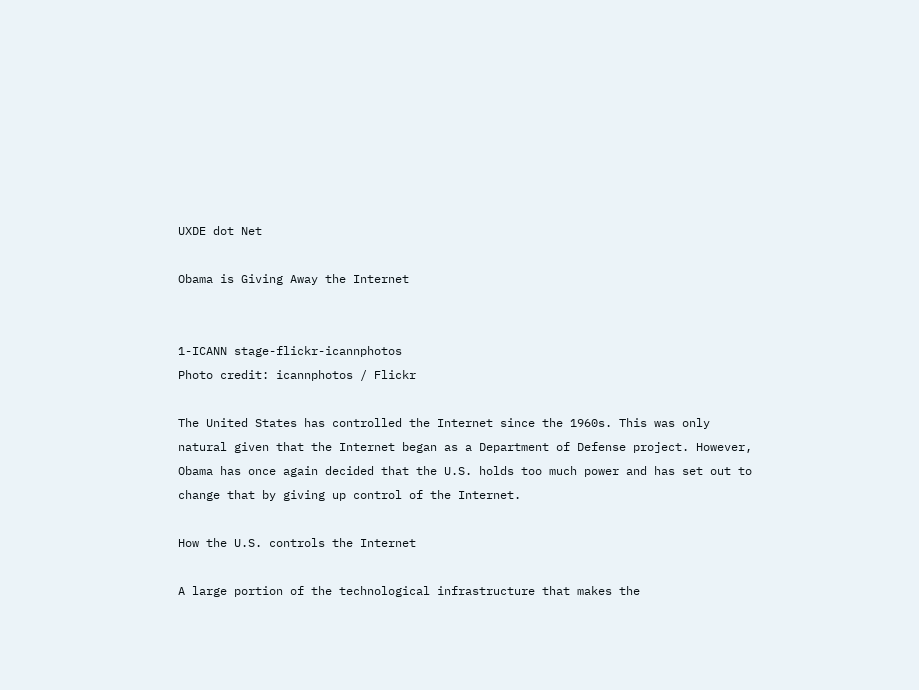UXDE dot Net

Obama is Giving Away the Internet


1-ICANN stage-flickr-icannphotos
Photo credit: icannphotos / Flickr

The United States has controlled the Internet since the 1960s. This was only natural given that the Internet began as a Department of Defense project. However, Obama has once again decided that the U.S. holds too much power and has set out to change that by giving up control of the Internet.

How the U.S. controls the Internet

A large portion of the technological infrastructure that makes the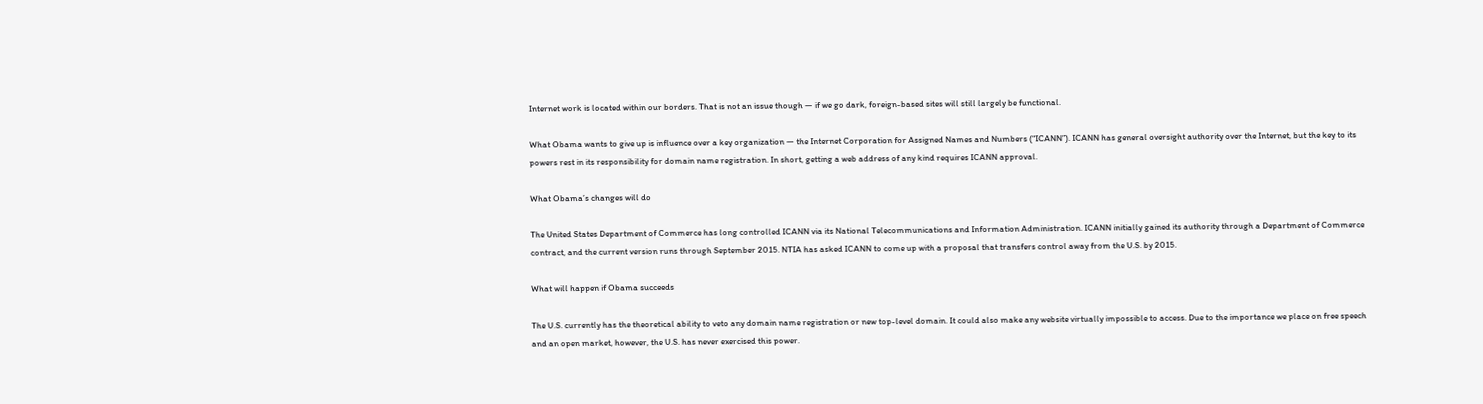Internet work is located within our borders. That is not an issue though — if we go dark, foreign-based sites will still largely be functional.

What Obama wants to give up is influence over a key organization — the Internet Corporation for Assigned Names and Numbers (“ICANN”). ICANN has general oversight authority over the Internet, but the key to its powers rest in its responsibility for domain name registration. In short, getting a web address of any kind requires ICANN approval.

What Obama’s changes will do

The United States Department of Commerce has long controlled ICANN via its National Telecommunications and Information Administration. ICANN initially gained its authority through a Department of Commerce contract, and the current version runs through September 2015. NTIA has asked ICANN to come up with a proposal that transfers control away from the U.S. by 2015.

What will happen if Obama succeeds

The U.S. currently has the theoretical ability to veto any domain name registration or new top-level domain. It could also make any website virtually impossible to access. Due to the importance we place on free speech and an open market, however, the U.S. has never exercised this power.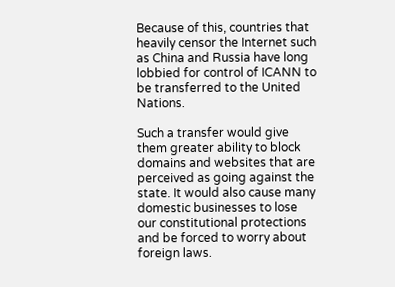Because of this, countries that heavily censor the Internet such as China and Russia have long lobbied for control of ICANN to be transferred to the United Nations.

Such a transfer would give them greater ability to block domains and websites that are perceived as going against the state. It would also cause many domestic businesses to lose our constitutional protections and be forced to worry about foreign laws.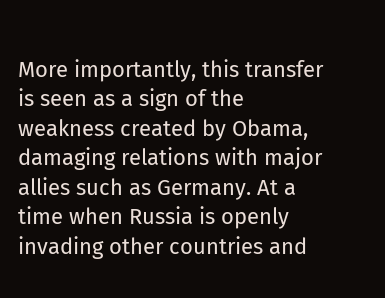More importantly, this transfer is seen as a sign of the weakness created by Obama, damaging relations with major allies such as Germany. At a time when Russia is openly invading other countries and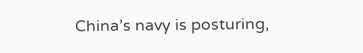China’s navy is posturing,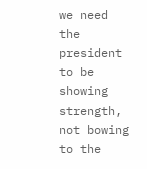we need the president to be showing strength, not bowing to the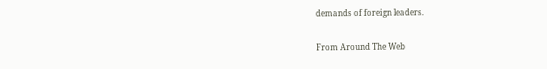demands of foreign leaders.

From Around The Web